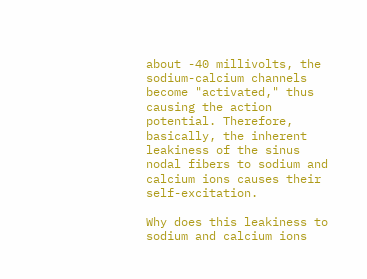about -40 millivolts, the sodium-calcium channels become "activated," thus causing the action potential. Therefore, basically, the inherent leakiness of the sinus nodal fibers to sodium and calcium ions causes their self-excitation.

Why does this leakiness to sodium and calcium ions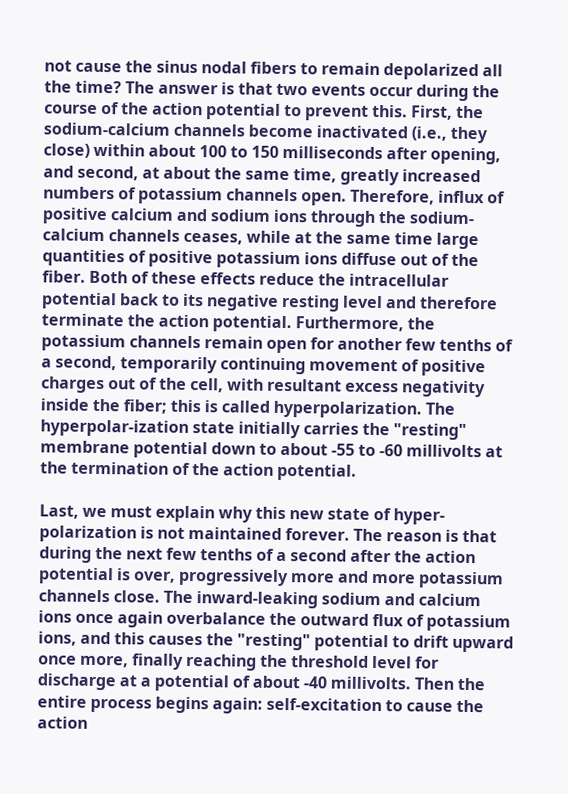not cause the sinus nodal fibers to remain depolarized all the time? The answer is that two events occur during the course of the action potential to prevent this. First, the sodium-calcium channels become inactivated (i.e., they close) within about 100 to 150 milliseconds after opening, and second, at about the same time, greatly increased numbers of potassium channels open. Therefore, influx of positive calcium and sodium ions through the sodium-calcium channels ceases, while at the same time large quantities of positive potassium ions diffuse out of the fiber. Both of these effects reduce the intracellular potential back to its negative resting level and therefore terminate the action potential. Furthermore, the potassium channels remain open for another few tenths of a second, temporarily continuing movement of positive charges out of the cell, with resultant excess negativity inside the fiber; this is called hyperpolarization. The hyperpolar-ization state initially carries the "resting" membrane potential down to about -55 to -60 millivolts at the termination of the action potential.

Last, we must explain why this new state of hyper-polarization is not maintained forever. The reason is that during the next few tenths of a second after the action potential is over, progressively more and more potassium channels close. The inward-leaking sodium and calcium ions once again overbalance the outward flux of potassium ions, and this causes the "resting" potential to drift upward once more, finally reaching the threshold level for discharge at a potential of about -40 millivolts. Then the entire process begins again: self-excitation to cause the action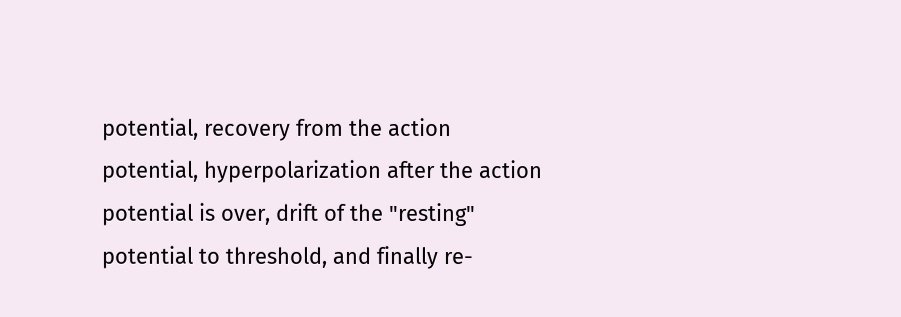potential, recovery from the action potential, hyperpolarization after the action potential is over, drift of the "resting" potential to threshold, and finally re-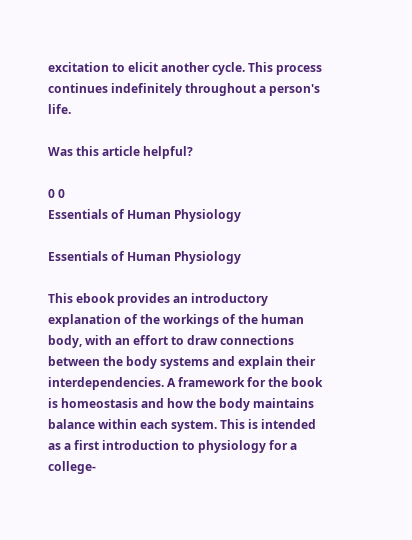excitation to elicit another cycle. This process continues indefinitely throughout a person's life.

Was this article helpful?

0 0
Essentials of Human Physiology

Essentials of Human Physiology

This ebook provides an introductory explanation of the workings of the human body, with an effort to draw connections between the body systems and explain their interdependencies. A framework for the book is homeostasis and how the body maintains balance within each system. This is intended as a first introduction to physiology for a college-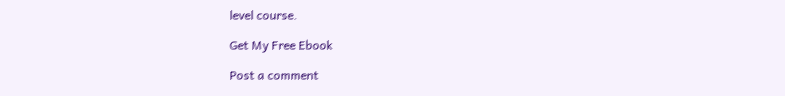level course.

Get My Free Ebook

Post a comment